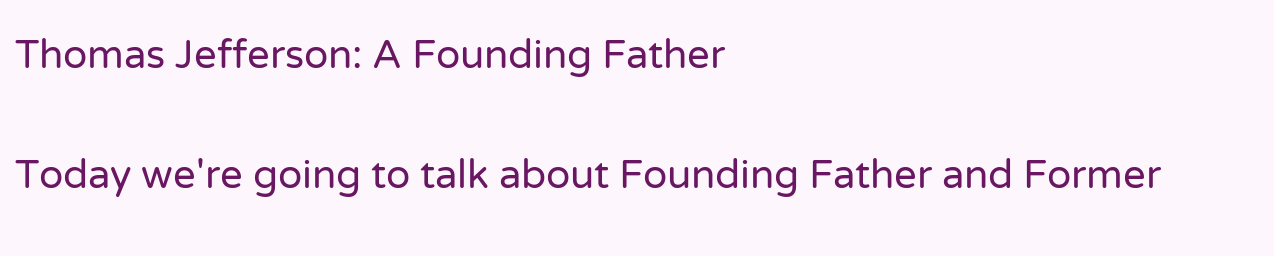Thomas Jefferson: A Founding Father

Today we're going to talk about Founding Father and Former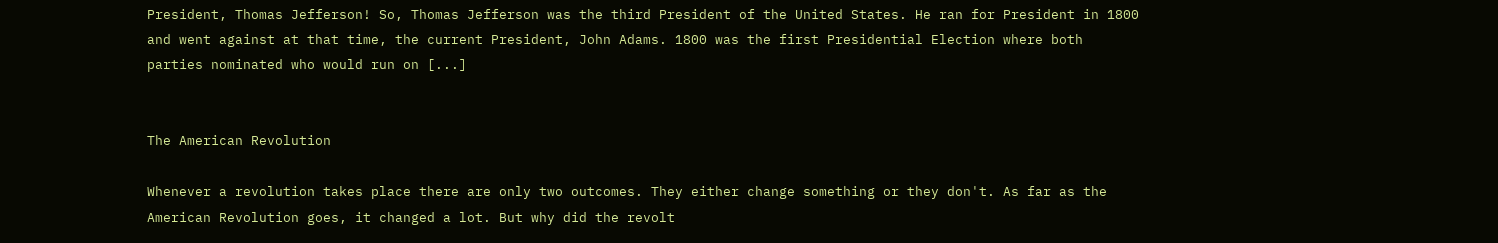President, Thomas Jefferson! So, Thomas Jefferson was the third President of the United States. He ran for President in 1800 and went against at that time, the current President, John Adams. 1800 was the first Presidential Election where both parties nominated who would run on [...]


The American Revolution

Whenever a revolution takes place there are only two outcomes. They either change something or they don't. As far as the American Revolution goes, it changed a lot. But why did the revolt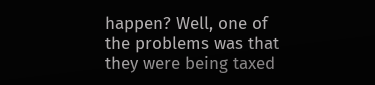happen? Well, one of the problems was that they were being taxed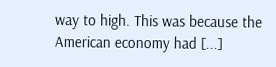way to high. This was because the American economy had [...]